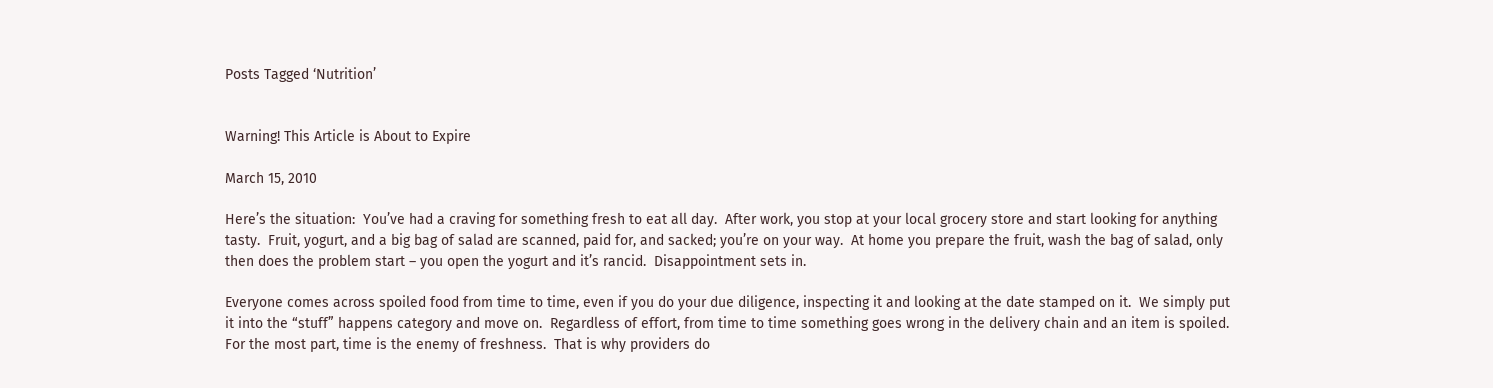Posts Tagged ‘Nutrition’


Warning! This Article is About to Expire

March 15, 2010

Here’s the situation:  You’ve had a craving for something fresh to eat all day.  After work, you stop at your local grocery store and start looking for anything tasty.  Fruit, yogurt, and a big bag of salad are scanned, paid for, and sacked; you’re on your way.  At home you prepare the fruit, wash the bag of salad, only then does the problem start – you open the yogurt and it’s rancid.  Disappointment sets in.

Everyone comes across spoiled food from time to time, even if you do your due diligence, inspecting it and looking at the date stamped on it.  We simply put it into the “stuff” happens category and move on.  Regardless of effort, from time to time something goes wrong in the delivery chain and an item is spoiled.  For the most part, time is the enemy of freshness.  That is why providers do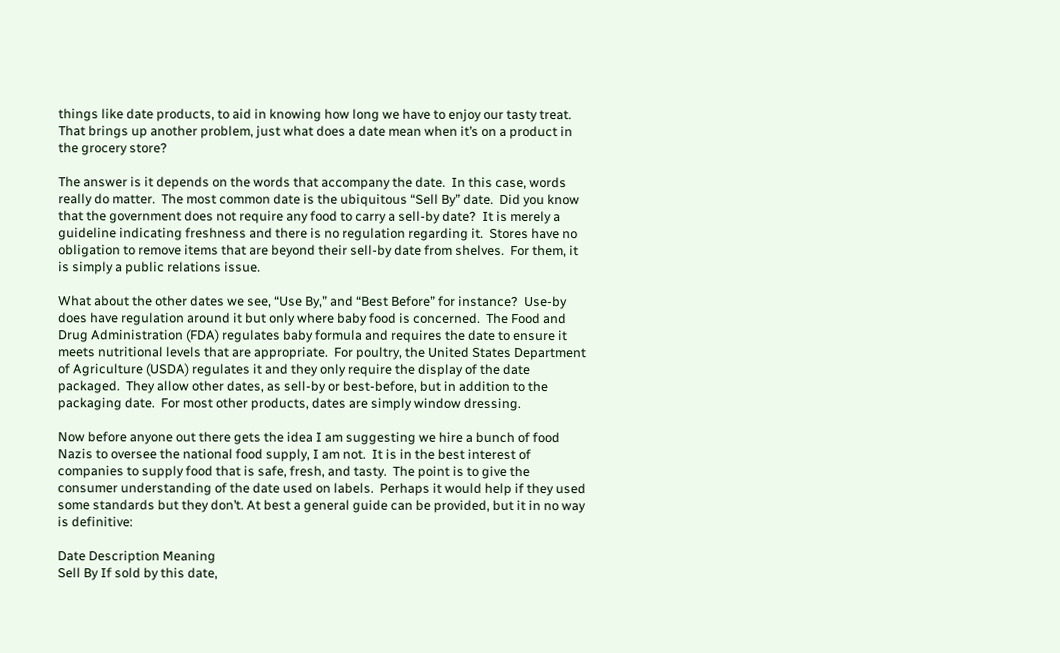things like date products, to aid in knowing how long we have to enjoy our tasty treat.  That brings up another problem, just what does a date mean when it’s on a product in the grocery store?

The answer is it depends on the words that accompany the date.  In this case, words really do matter.  The most common date is the ubiquitous “Sell By” date.  Did you know that the government does not require any food to carry a sell-by date?  It is merely a guideline indicating freshness and there is no regulation regarding it.  Stores have no obligation to remove items that are beyond their sell-by date from shelves.  For them, it is simply a public relations issue.

What about the other dates we see, “Use By,” and “Best Before” for instance?  Use-by does have regulation around it but only where baby food is concerned.  The Food and Drug Administration (FDA) regulates baby formula and requires the date to ensure it meets nutritional levels that are appropriate.  For poultry, the United States Department of Agriculture (USDA) regulates it and they only require the display of the date packaged.  They allow other dates, as sell-by or best-before, but in addition to the packaging date.  For most other products, dates are simply window dressing.

Now before anyone out there gets the idea I am suggesting we hire a bunch of food Nazis to oversee the national food supply, I am not.  It is in the best interest of companies to supply food that is safe, fresh, and tasty.  The point is to give the consumer understanding of the date used on labels.  Perhaps it would help if they used some standards but they don’t. At best a general guide can be provided, but it in no way is definitive:

Date Description Meaning
Sell By If sold by this date,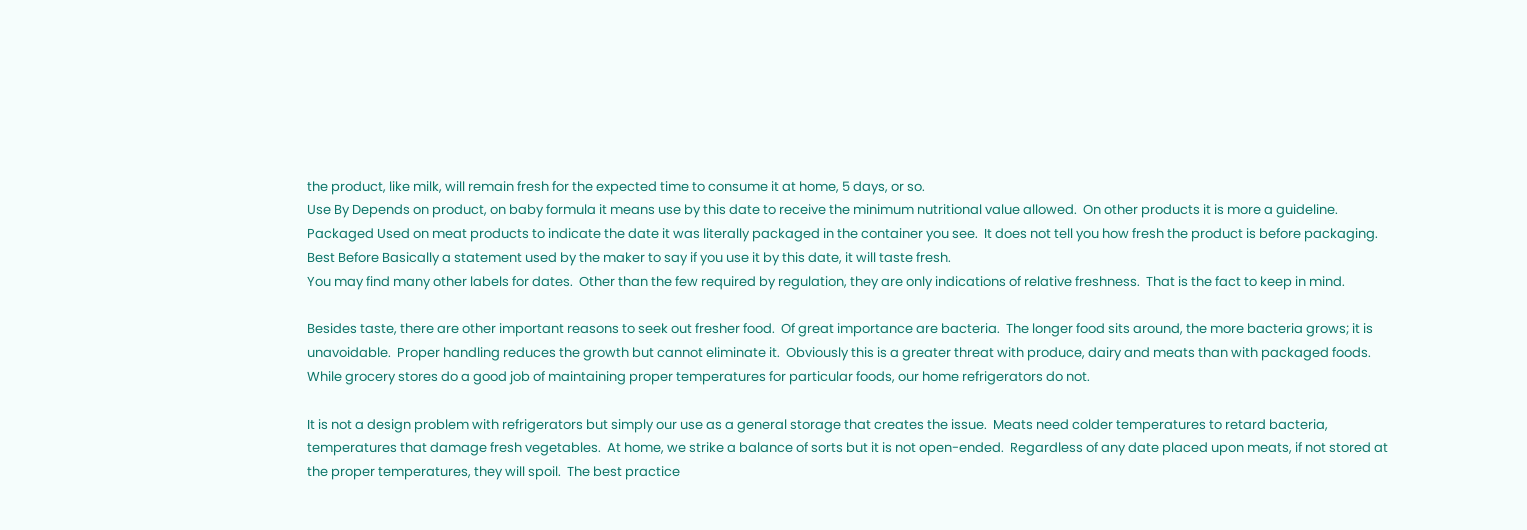the product, like milk, will remain fresh for the expected time to consume it at home, 5 days, or so.
Use By Depends on product, on baby formula it means use by this date to receive the minimum nutritional value allowed.  On other products it is more a guideline.
Packaged Used on meat products to indicate the date it was literally packaged in the container you see.  It does not tell you how fresh the product is before packaging.
Best Before Basically a statement used by the maker to say if you use it by this date, it will taste fresh.
You may find many other labels for dates.  Other than the few required by regulation, they are only indications of relative freshness.  That is the fact to keep in mind.

Besides taste, there are other important reasons to seek out fresher food.  Of great importance are bacteria.  The longer food sits around, the more bacteria grows; it is unavoidable.  Proper handling reduces the growth but cannot eliminate it.  Obviously this is a greater threat with produce, dairy and meats than with packaged foods.  While grocery stores do a good job of maintaining proper temperatures for particular foods, our home refrigerators do not.

It is not a design problem with refrigerators but simply our use as a general storage that creates the issue.  Meats need colder temperatures to retard bacteria, temperatures that damage fresh vegetables.  At home, we strike a balance of sorts but it is not open-ended.  Regardless of any date placed upon meats, if not stored at the proper temperatures, they will spoil.  The best practice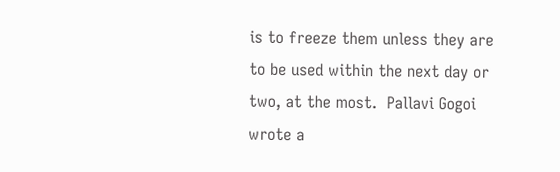is to freeze them unless they are to be used within the next day or two, at the most.  Pallavi Gogoi wrote a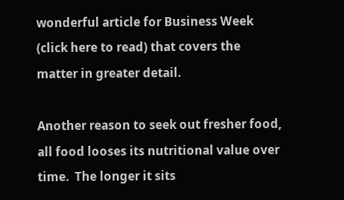wonderful article for Business Week (click here to read) that covers the matter in greater detail.

Another reason to seek out fresher food, all food looses its nutritional value over time.  The longer it sits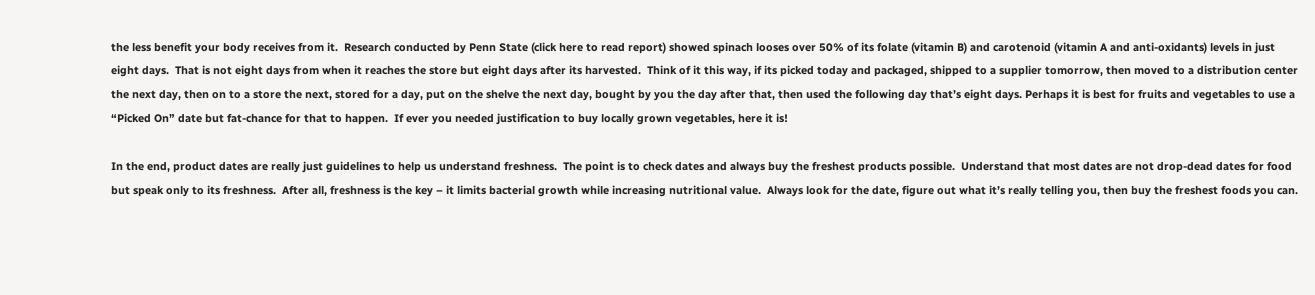the less benefit your body receives from it.  Research conducted by Penn State (click here to read report) showed spinach looses over 50% of its folate (vitamin B) and carotenoid (vitamin A and anti-oxidants) levels in just eight days.  That is not eight days from when it reaches the store but eight days after its harvested.  Think of it this way, if its picked today and packaged, shipped to a supplier tomorrow, then moved to a distribution center the next day, then on to a store the next, stored for a day, put on the shelve the next day, bought by you the day after that, then used the following day that’s eight days. Perhaps it is best for fruits and vegetables to use a “Picked On” date but fat-chance for that to happen.  If ever you needed justification to buy locally grown vegetables, here it is!

In the end, product dates are really just guidelines to help us understand freshness.  The point is to check dates and always buy the freshest products possible.  Understand that most dates are not drop-dead dates for food but speak only to its freshness.  After all, freshness is the key – it limits bacterial growth while increasing nutritional value.  Always look for the date, figure out what it’s really telling you, then buy the freshest foods you can.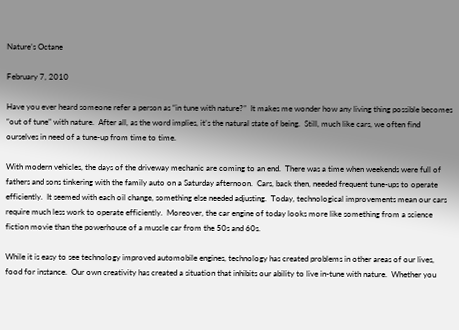Nature’s Octane

February 7, 2010

Have you ever heard someone refer a person as “in tune with nature?”  It makes me wonder how any living thing possible becomes “out of tune” with nature.  After all, as the word implies, it’s the natural state of being.  Still, much like cars, we often find ourselves in need of a tune-up from time to time.

With modern vehicles, the days of the driveway mechanic are coming to an end.  There was a time when weekends were full of fathers and sons tinkering with the family auto on a Saturday afternoon.  Cars, back then, needed frequent tune-ups to operate efficiently.  It seemed with each oil change, something else needed adjusting.  Today, technological improvements mean our cars require much less work to operate efficiently.  Moreover, the car engine of today looks more like something from a science fiction movie than the powerhouse of a muscle car from the 50s and 60s.

While it is easy to see technology improved automobile engines, technology has created problems in other areas of our lives, food for instance.  Our own creativity has created a situation that inhibits our ability to live in-tune with nature.  Whether you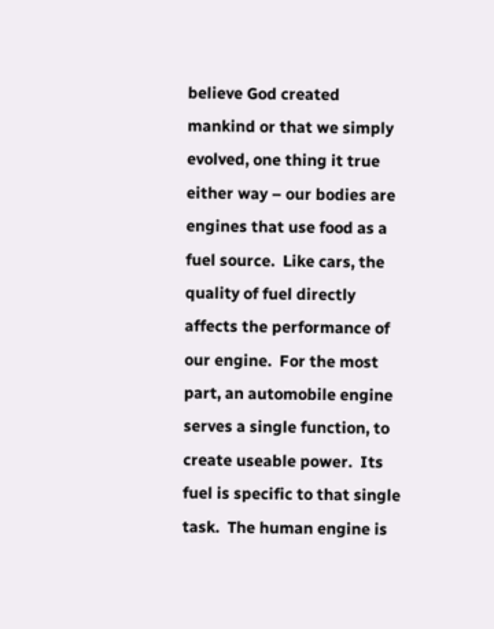believe God created mankind or that we simply evolved, one thing it true either way – our bodies are engines that use food as a fuel source.  Like cars, the quality of fuel directly affects the performance of our engine.  For the most part, an automobile engine serves a single function, to create useable power.  Its fuel is specific to that single task.  The human engine is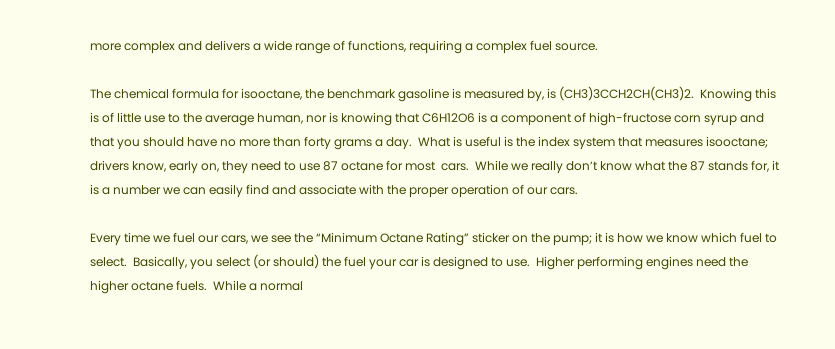more complex and delivers a wide range of functions, requiring a complex fuel source.

The chemical formula for isooctane, the benchmark gasoline is measured by, is (CH3)3CCH2CH(CH3)2.  Knowing this is of little use to the average human, nor is knowing that C6H12O6 is a component of high-fructose corn syrup and that you should have no more than forty grams a day.  What is useful is the index system that measures isooctane; drivers know, early on, they need to use 87 octane for most  cars.  While we really don’t know what the 87 stands for, it is a number we can easily find and associate with the proper operation of our cars.

Every time we fuel our cars, we see the “Minimum Octane Rating” sticker on the pump; it is how we know which fuel to select.  Basically, you select (or should) the fuel your car is designed to use.  Higher performing engines need the higher octane fuels.  While a normal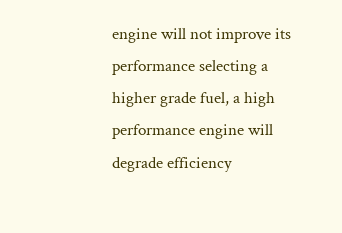engine will not improve its performance selecting a higher grade fuel, a high performance engine will degrade efficiency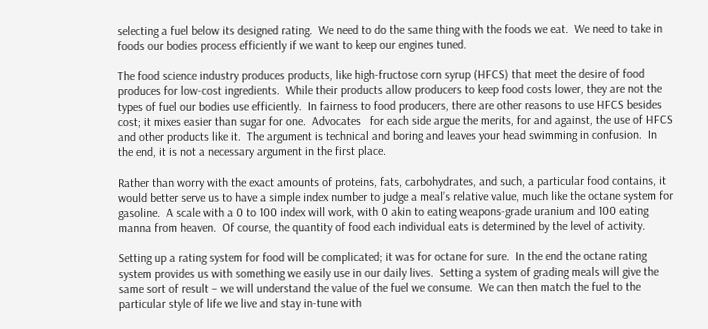selecting a fuel below its designed rating.  We need to do the same thing with the foods we eat.  We need to take in foods our bodies process efficiently if we want to keep our engines tuned.

The food science industry produces products, like high-fructose corn syrup (HFCS) that meet the desire of food produces for low-cost ingredients.  While their products allow producers to keep food costs lower, they are not the types of fuel our bodies use efficiently.  In fairness to food producers, there are other reasons to use HFCS besides cost; it mixes easier than sugar for one.  Advocates   for each side argue the merits, for and against, the use of HFCS and other products like it.  The argument is technical and boring and leaves your head swimming in confusion.  In the end, it is not a necessary argument in the first place.

Rather than worry with the exact amounts of proteins, fats, carbohydrates, and such, a particular food contains, it would better serve us to have a simple index number to judge a meal’s relative value, much like the octane system for gasoline.  A scale with a 0 to 100 index will work, with 0 akin to eating weapons-grade uranium and 100 eating manna from heaven.  Of course, the quantity of food each individual eats is determined by the level of activity.

Setting up a rating system for food will be complicated; it was for octane for sure.  In the end the octane rating system provides us with something we easily use in our daily lives.  Setting a system of grading meals will give the same sort of result – we will understand the value of the fuel we consume.  We can then match the fuel to the particular style of life we live and stay in-tune with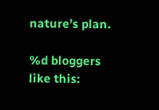nature’s plan.

%d bloggers like this: